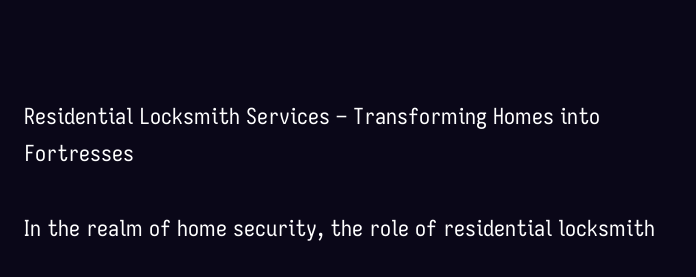Residential Locksmith Services – Transforming Homes into Fortresses

In the realm of home security, the role of residential locksmith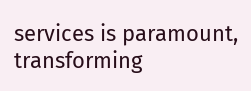services is paramount, transforming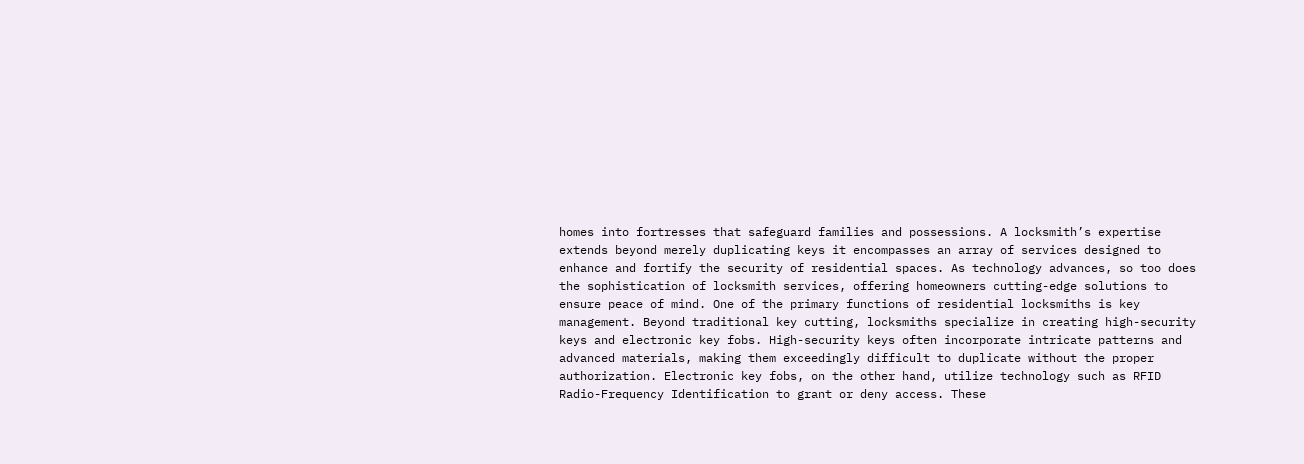homes into fortresses that safeguard families and possessions. A locksmith’s expertise extends beyond merely duplicating keys it encompasses an array of services designed to enhance and fortify the security of residential spaces. As technology advances, so too does the sophistication of locksmith services, offering homeowners cutting-edge solutions to ensure peace of mind. One of the primary functions of residential locksmiths is key management. Beyond traditional key cutting, locksmiths specialize in creating high-security keys and electronic key fobs. High-security keys often incorporate intricate patterns and advanced materials, making them exceedingly difficult to duplicate without the proper authorization. Electronic key fobs, on the other hand, utilize technology such as RFID Radio-Frequency Identification to grant or deny access. These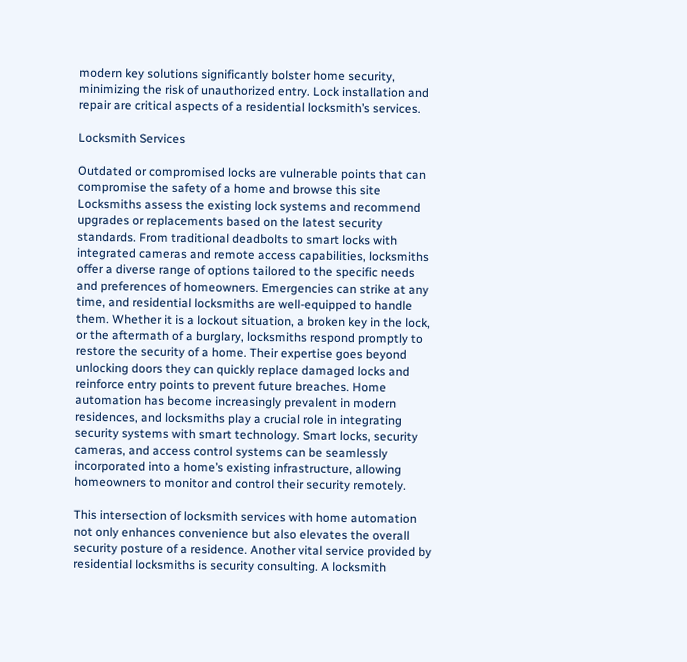modern key solutions significantly bolster home security, minimizing the risk of unauthorized entry. Lock installation and repair are critical aspects of a residential locksmith’s services.

Locksmith Services

Outdated or compromised locks are vulnerable points that can compromise the safety of a home and browse this site Locksmiths assess the existing lock systems and recommend upgrades or replacements based on the latest security standards. From traditional deadbolts to smart locks with integrated cameras and remote access capabilities, locksmiths offer a diverse range of options tailored to the specific needs and preferences of homeowners. Emergencies can strike at any time, and residential locksmiths are well-equipped to handle them. Whether it is a lockout situation, a broken key in the lock, or the aftermath of a burglary, locksmiths respond promptly to restore the security of a home. Their expertise goes beyond unlocking doors they can quickly replace damaged locks and reinforce entry points to prevent future breaches. Home automation has become increasingly prevalent in modern residences, and locksmiths play a crucial role in integrating security systems with smart technology. Smart locks, security cameras, and access control systems can be seamlessly incorporated into a home’s existing infrastructure, allowing homeowners to monitor and control their security remotely.

This intersection of locksmith services with home automation not only enhances convenience but also elevates the overall security posture of a residence. Another vital service provided by residential locksmiths is security consulting. A locksmith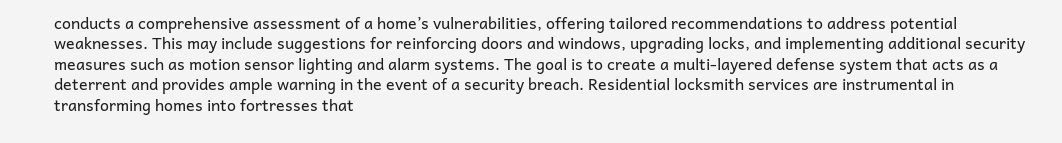conducts a comprehensive assessment of a home’s vulnerabilities, offering tailored recommendations to address potential weaknesses. This may include suggestions for reinforcing doors and windows, upgrading locks, and implementing additional security measures such as motion sensor lighting and alarm systems. The goal is to create a multi-layered defense system that acts as a deterrent and provides ample warning in the event of a security breach. Residential locksmith services are instrumental in transforming homes into fortresses that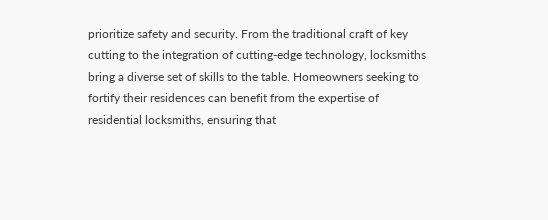prioritize safety and security. From the traditional craft of key cutting to the integration of cutting-edge technology, locksmiths bring a diverse set of skills to the table. Homeowners seeking to fortify their residences can benefit from the expertise of residential locksmiths, ensuring that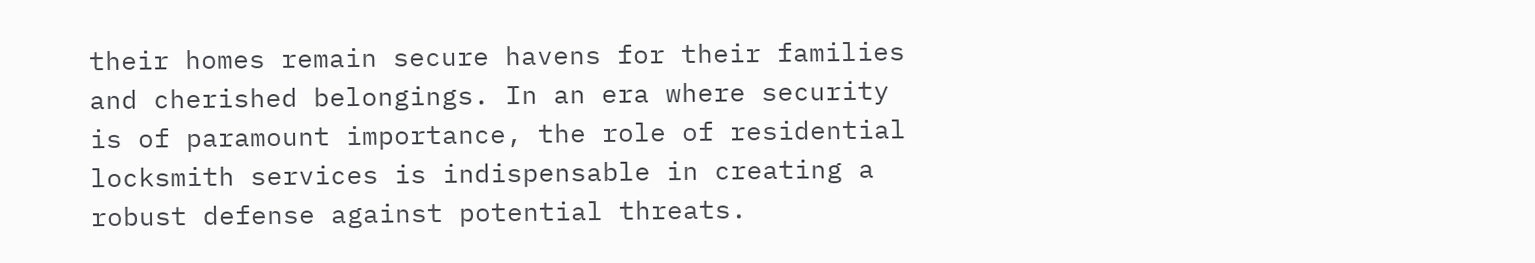their homes remain secure havens for their families and cherished belongings. In an era where security is of paramount importance, the role of residential locksmith services is indispensable in creating a robust defense against potential threats.